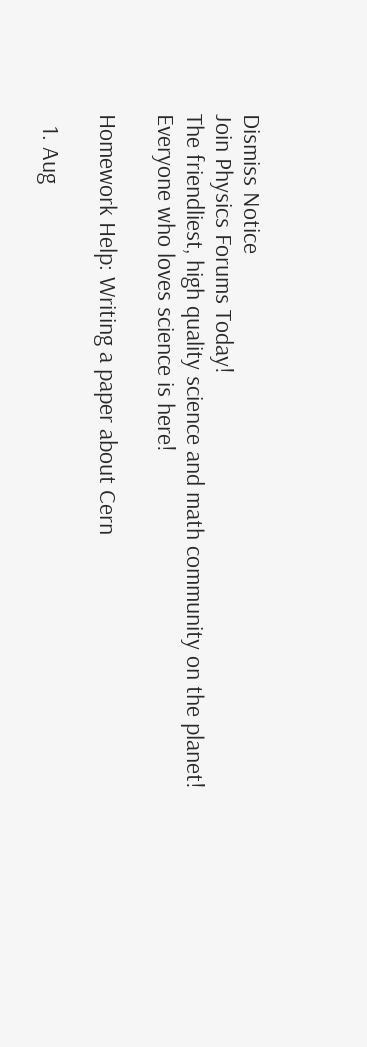Dismiss Notice
Join Physics Forums Today!
The friendliest, high quality science and math community on the planet! Everyone who loves science is here!

Homework Help: Writing a paper about Cern

  1. Aug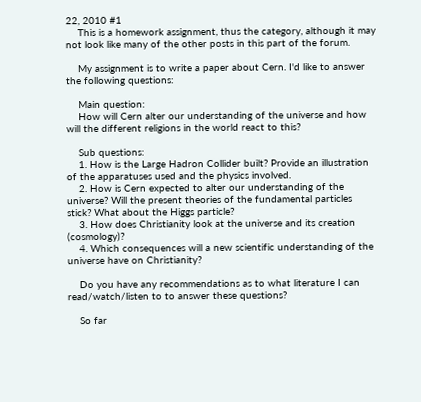22, 2010 #1
    This is a homework assignment, thus the category, although it may not look like many of the other posts in this part of the forum.

    My assignment is to write a paper about Cern. I'd like to answer the following questions:

    Main question:
    How will Cern alter our understanding of the universe and how will the different religions in the world react to this?

    Sub questions:
    1. How is the Large Hadron Collider built? Provide an illustration of the apparatuses used and the physics involved.
    2. How is Cern expected to alter our understanding of the universe? Will the present theories of the fundamental particles stick? What about the Higgs particle?
    3. How does Christianity look at the universe and its creation (cosmology)?
    4. Which consequences will a new scientific understanding of the universe have on Christianity?

    Do you have any recommendations as to what literature I can read/watch/listen to to answer these questions?

    So far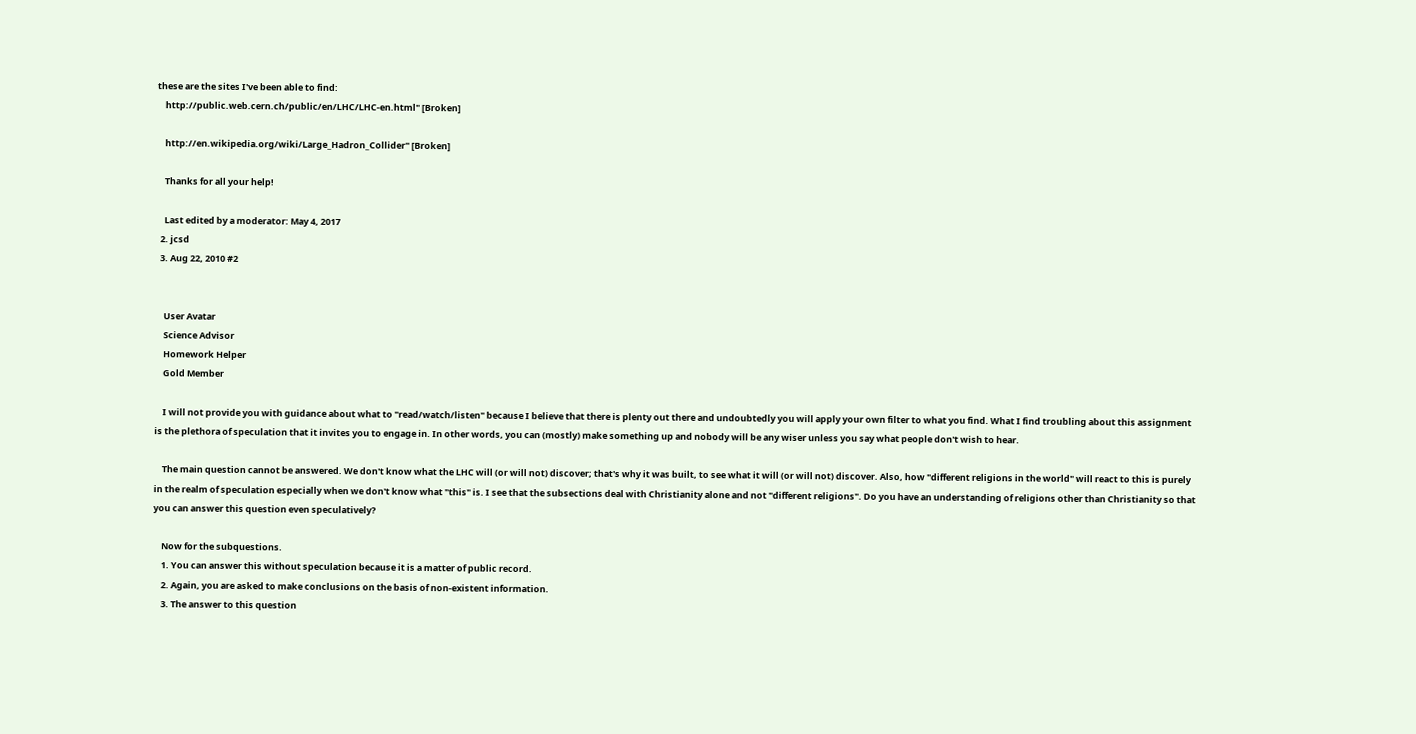these are the sites I've been able to find:
    http://public.web.cern.ch/public/en/LHC/LHC-en.html" [Broken]

    http://en.wikipedia.org/wiki/Large_Hadron_Collider" [Broken]

    Thanks for all your help!

    Last edited by a moderator: May 4, 2017
  2. jcsd
  3. Aug 22, 2010 #2


    User Avatar
    Science Advisor
    Homework Helper
    Gold Member

    I will not provide you with guidance about what to "read/watch/listen" because I believe that there is plenty out there and undoubtedly you will apply your own filter to what you find. What I find troubling about this assignment is the plethora of speculation that it invites you to engage in. In other words, you can (mostly) make something up and nobody will be any wiser unless you say what people don't wish to hear.

    The main question cannot be answered. We don't know what the LHC will (or will not) discover; that's why it was built, to see what it will (or will not) discover. Also, how "different religions in the world" will react to this is purely in the realm of speculation especially when we don't know what "this" is. I see that the subsections deal with Christianity alone and not "different religions". Do you have an understanding of religions other than Christianity so that you can answer this question even speculatively?

    Now for the subquestions.
    1. You can answer this without speculation because it is a matter of public record.
    2. Again, you are asked to make conclusions on the basis of non-existent information.
    3. The answer to this question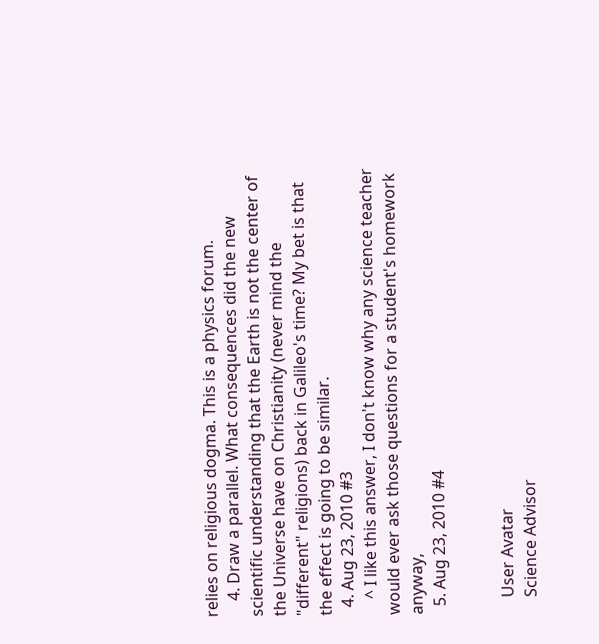relies on religious dogma. This is a physics forum.
    4. Draw a parallel. What consequences did the new scientific understanding that the Earth is not the center of the Universe have on Christianity (never mind the "different" religions) back in Galileo's time? My bet is that the effect is going to be similar.
  4. Aug 23, 2010 #3
    ^ I like this answer, I don't know why any science teacher would ever ask those questions for a student's homework anyway,
  5. Aug 23, 2010 #4


    User Avatar
    Science Advisor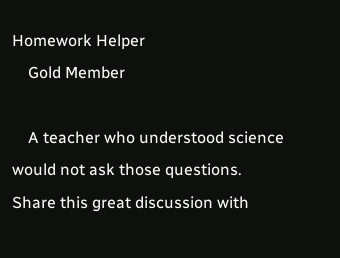Homework Helper
    Gold Member

    A teacher who understood science would not ask those questions.
Share this great discussion with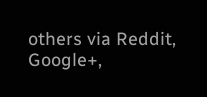others via Reddit, Google+,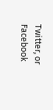Twitter, or Facebook